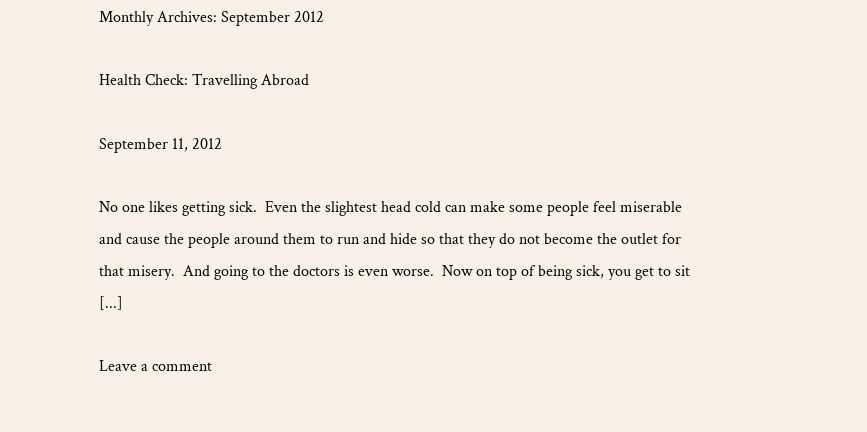Monthly Archives: September 2012

Health Check: Travelling Abroad

September 11, 2012

No one likes getting sick.  Even the slightest head cold can make some people feel miserable and cause the people around them to run and hide so that they do not become the outlet for that misery.  And going to the doctors is even worse.  Now on top of being sick, you get to sit [...]

Leave a comment